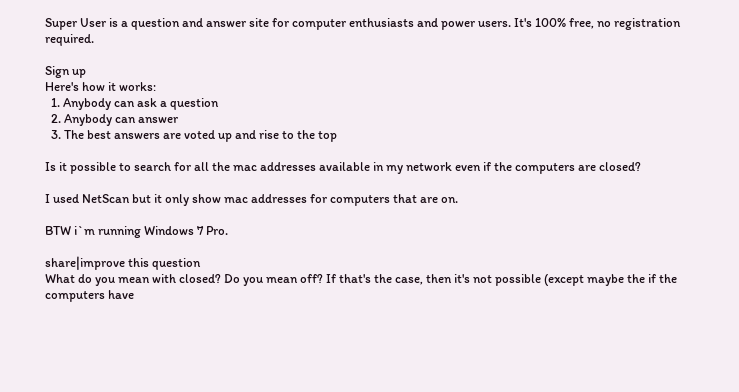Super User is a question and answer site for computer enthusiasts and power users. It's 100% free, no registration required.

Sign up
Here's how it works:
  1. Anybody can ask a question
  2. Anybody can answer
  3. The best answers are voted up and rise to the top

Is it possible to search for all the mac addresses available in my network even if the computers are closed?

I used NetScan but it only show mac addresses for computers that are on.

BTW i`m running Windows 7 Pro.

share|improve this question
What do you mean with closed? Do you mean off? If that's the case, then it's not possible (except maybe the if the computers have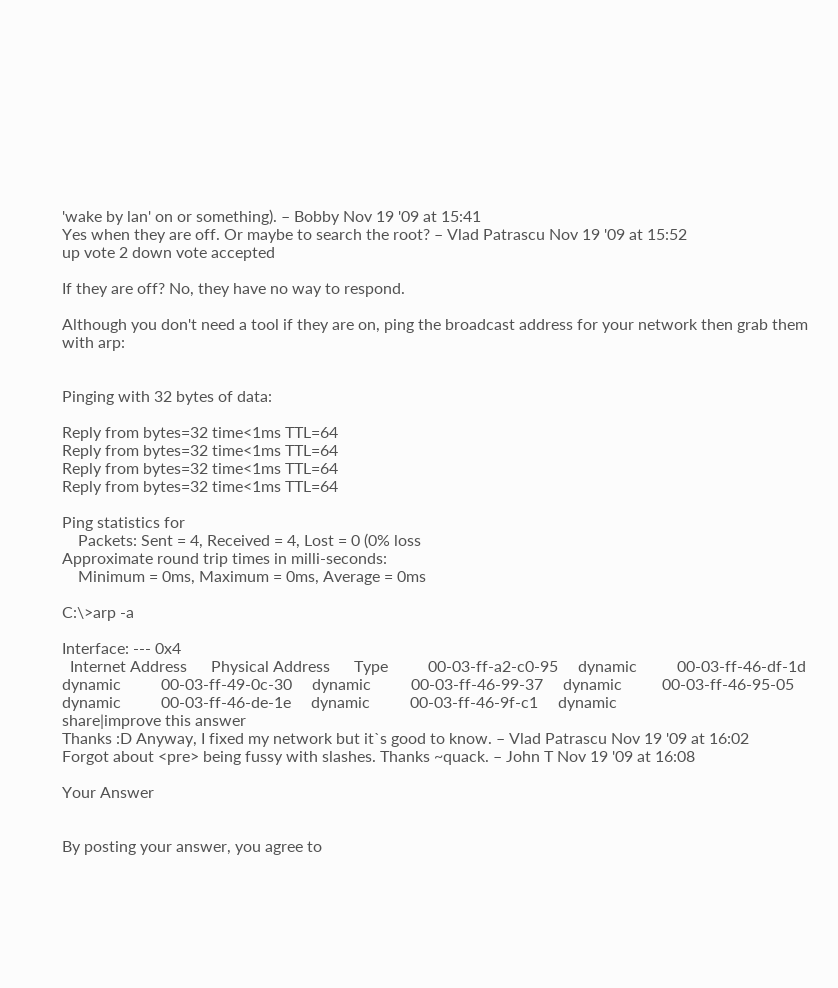'wake by lan' on or something). – Bobby Nov 19 '09 at 15:41
Yes when they are off. Or maybe to search the root? – Vlad Patrascu Nov 19 '09 at 15:52
up vote 2 down vote accepted

If they are off? No, they have no way to respond.

Although you don't need a tool if they are on, ping the broadcast address for your network then grab them with arp:


Pinging with 32 bytes of data:

Reply from bytes=32 time<1ms TTL=64
Reply from bytes=32 time<1ms TTL=64
Reply from bytes=32 time<1ms TTL=64
Reply from bytes=32 time<1ms TTL=64

Ping statistics for
    Packets: Sent = 4, Received = 4, Lost = 0 (0% loss
Approximate round trip times in milli-seconds:
    Minimum = 0ms, Maximum = 0ms, Average = 0ms

C:\>arp -a

Interface: --- 0x4
  Internet Address      Physical Address      Type          00-03-ff-a2-c0-95     dynamic          00-03-ff-46-df-1d     dynamic          00-03-ff-49-0c-30     dynamic          00-03-ff-46-99-37     dynamic          00-03-ff-46-95-05     dynamic          00-03-ff-46-de-1e     dynamic          00-03-ff-46-9f-c1     dynamic
share|improve this answer
Thanks :D Anyway, I fixed my network but it`s good to know. – Vlad Patrascu Nov 19 '09 at 16:02
Forgot about <pre> being fussy with slashes. Thanks ~quack. – John T Nov 19 '09 at 16:08

Your Answer


By posting your answer, you agree to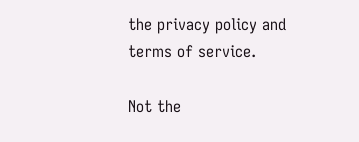the privacy policy and terms of service.

Not the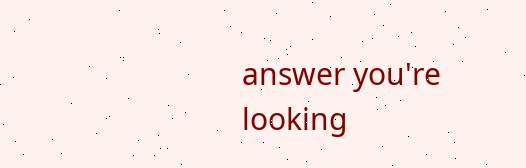answer you're looking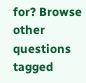for? Browse other questions tagged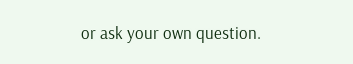or ask your own question.